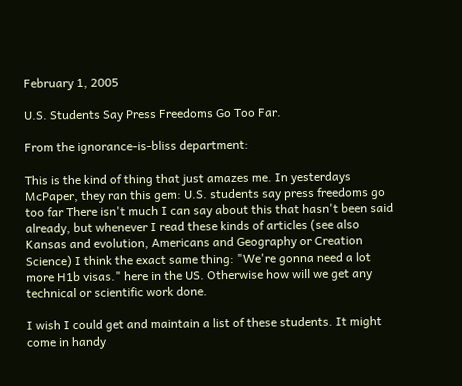February 1, 2005

U.S. Students Say Press Freedoms Go Too Far.

From the ignorance-is-bliss department:

This is the kind of thing that just amazes me. In yesterdays McPaper, they ran this gem: U.S. students say press freedoms go too far There isn't much I can say about this that hasn't been said already, but whenever I read these kinds of articles (see also Kansas and evolution, Americans and Geography or Creation Science) I think the exact same thing: "We're gonna need a lot more H1b visas." here in the US. Otherwise how will we get any technical or scientific work done.

I wish I could get and maintain a list of these students. It might come in handy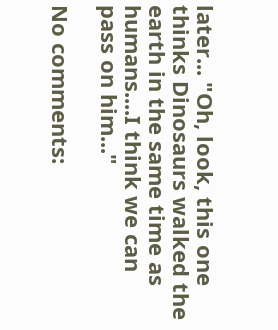later... "Oh, look, this one thinks Dinosaurs walked the earth in the same time as humans....I think we can pass on him..."

No comments: